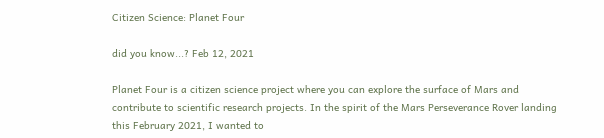Citizen Science: Planet Four

did you know...? Feb 12, 2021

Planet Four is a citizen science project where you can explore the surface of Mars and contribute to scientific research projects. In the spirit of the Mars Perseverance Rover landing this February 2021, I wanted to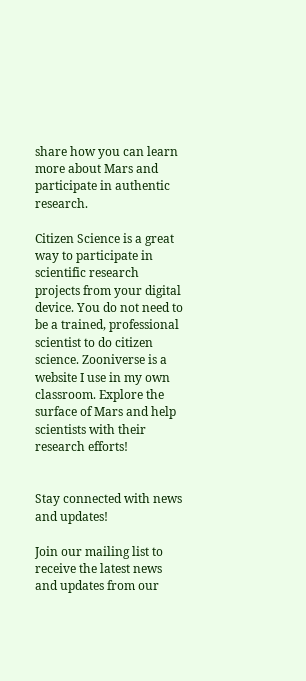share how you can learn more about Mars and participate in authentic research.

Citizen Science is a great way to participate in scientific research projects from your digital device. You do not need to be a trained, professional scientist to do citizen science. Zooniverse is a website I use in my own classroom. Explore the surface of Mars and help scientists with their research efforts!


Stay connected with news and updates!

Join our mailing list to receive the latest news and updates from our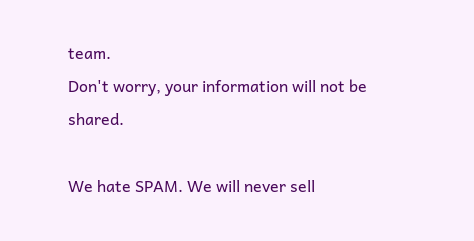team.
Don't worry, your information will not be shared.

We hate SPAM. We will never sell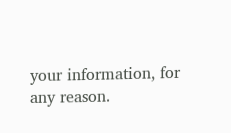your information, for any reason.